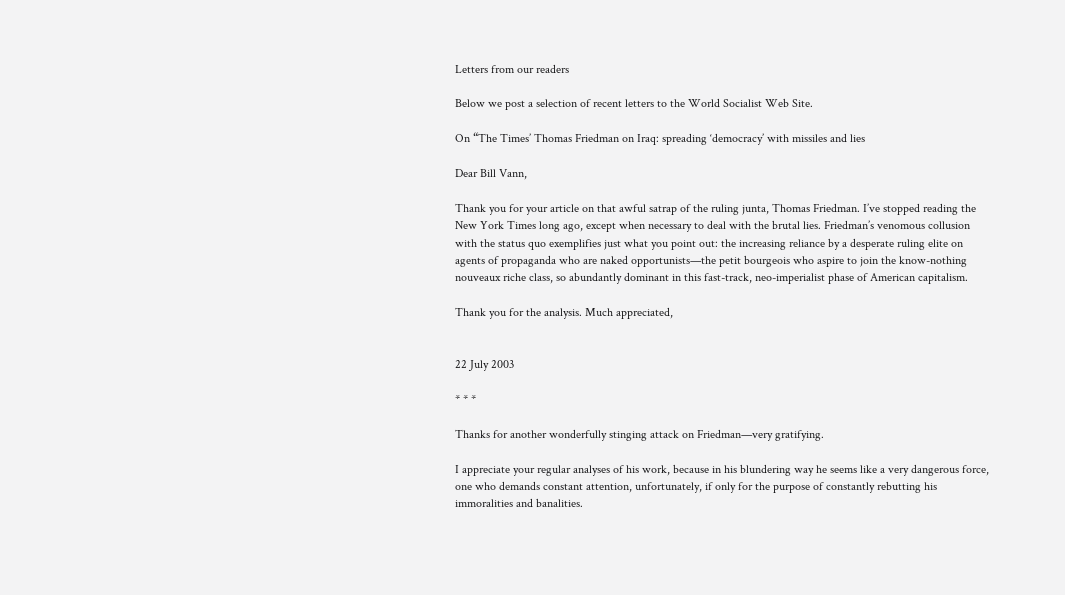Letters from our readers

Below we post a selection of recent letters to the World Socialist Web Site.

On “The Times’ Thomas Friedman on Iraq: spreading ‘democracy’ with missiles and lies

Dear Bill Vann,

Thank you for your article on that awful satrap of the ruling junta, Thomas Friedman. I’ve stopped reading the New York Times long ago, except when necessary to deal with the brutal lies. Friedman’s venomous collusion with the status quo exemplifies just what you point out: the increasing reliance by a desperate ruling elite on agents of propaganda who are naked opportunists—the petit bourgeois who aspire to join the know-nothing nouveaux riche class, so abundantly dominant in this fast-track, neo-imperialist phase of American capitalism.

Thank you for the analysis. Much appreciated,


22 July 2003

* * *

Thanks for another wonderfully stinging attack on Friedman—very gratifying.

I appreciate your regular analyses of his work, because in his blundering way he seems like a very dangerous force, one who demands constant attention, unfortunately, if only for the purpose of constantly rebutting his immoralities and banalities.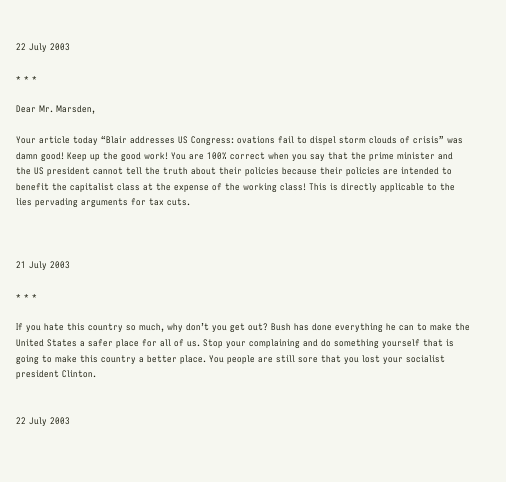22 July 2003

* * *

Dear Mr. Marsden,

Your article today “Blair addresses US Congress: ovations fail to dispel storm clouds of crisis” was damn good! Keep up the good work! You are 100% correct when you say that the prime minister and the US president cannot tell the truth about their policies because their policies are intended to benefit the capitalist class at the expense of the working class! This is directly applicable to the lies pervading arguments for tax cuts.



21 July 2003

* * *

If you hate this country so much, why don’t you get out? Bush has done everything he can to make the United States a safer place for all of us. Stop your complaining and do something yourself that is going to make this country a better place. You people are still sore that you lost your socialist president Clinton.


22 July 2003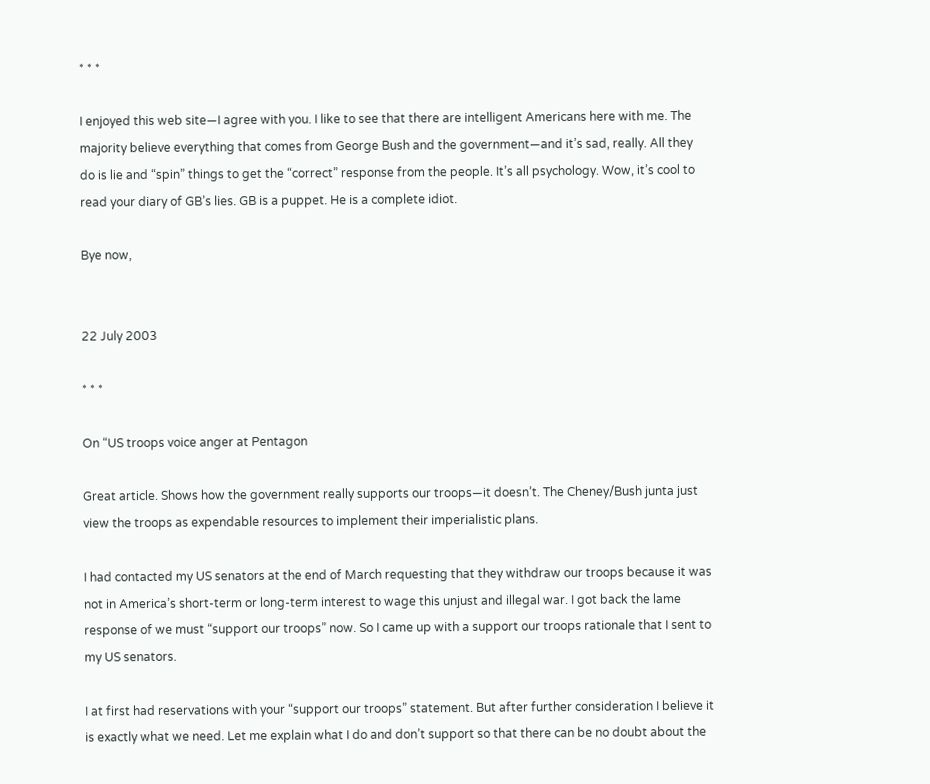* * *

I enjoyed this web site—I agree with you. I like to see that there are intelligent Americans here with me. The majority believe everything that comes from George Bush and the government—and it’s sad, really. All they do is lie and “spin” things to get the “correct” response from the people. It’s all psychology. Wow, it’s cool to read your diary of GB’s lies. GB is a puppet. He is a complete idiot.

Bye now,


22 July 2003

* * *

On “US troops voice anger at Pentagon

Great article. Shows how the government really supports our troops—it doesn’t. The Cheney/Bush junta just view the troops as expendable resources to implement their imperialistic plans.

I had contacted my US senators at the end of March requesting that they withdraw our troops because it was not in America’s short-term or long-term interest to wage this unjust and illegal war. I got back the lame response of we must “support our troops” now. So I came up with a support our troops rationale that I sent to my US senators.

I at first had reservations with your “support our troops” statement. But after further consideration I believe it is exactly what we need. Let me explain what I do and don’t support so that there can be no doubt about the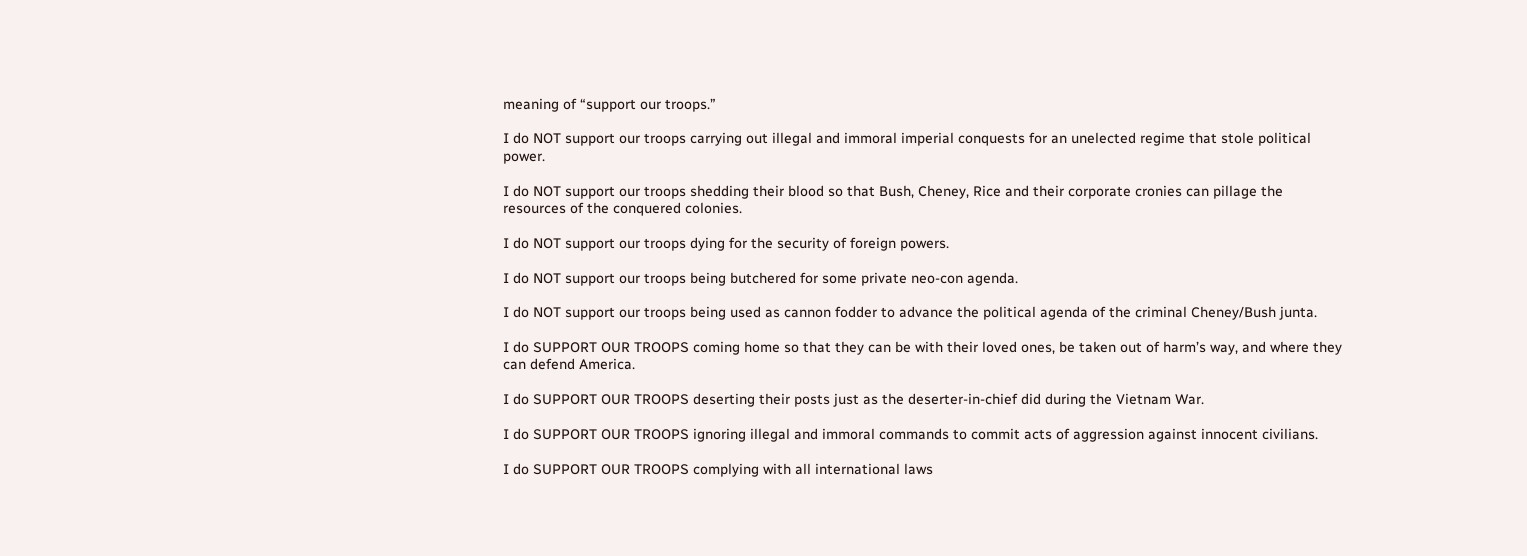meaning of “support our troops.”

I do NOT support our troops carrying out illegal and immoral imperial conquests for an unelected regime that stole political power.

I do NOT support our troops shedding their blood so that Bush, Cheney, Rice and their corporate cronies can pillage the resources of the conquered colonies.

I do NOT support our troops dying for the security of foreign powers.

I do NOT support our troops being butchered for some private neo-con agenda.

I do NOT support our troops being used as cannon fodder to advance the political agenda of the criminal Cheney/Bush junta.

I do SUPPORT OUR TROOPS coming home so that they can be with their loved ones, be taken out of harm’s way, and where they can defend America.

I do SUPPORT OUR TROOPS deserting their posts just as the deserter-in-chief did during the Vietnam War.

I do SUPPORT OUR TROOPS ignoring illegal and immoral commands to commit acts of aggression against innocent civilians.

I do SUPPORT OUR TROOPS complying with all international laws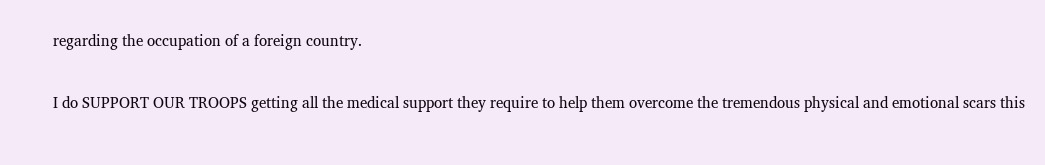regarding the occupation of a foreign country.

I do SUPPORT OUR TROOPS getting all the medical support they require to help them overcome the tremendous physical and emotional scars this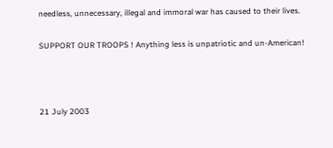needless, unnecessary, illegal and immoral war has caused to their lives.

SUPPORT OUR TROOPS ! Anything less is unpatriotic and un-American!



21 July 2003